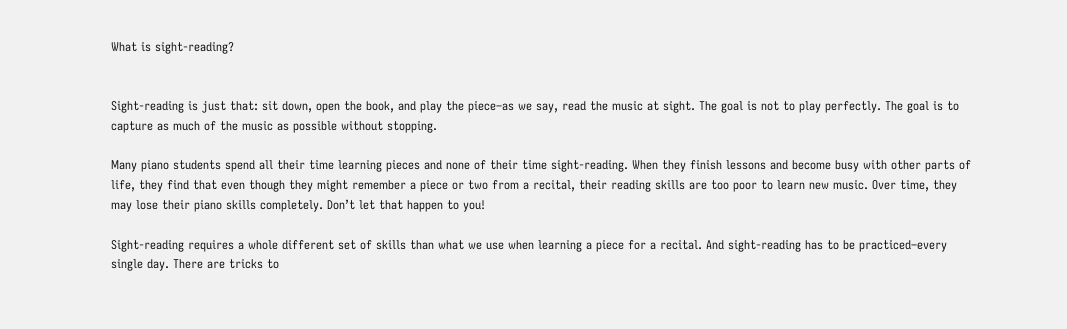What is sight-reading?


Sight-reading is just that: sit down, open the book, and play the piece–as we say, read the music at sight. The goal is not to play perfectly. The goal is to capture as much of the music as possible without stopping.

Many piano students spend all their time learning pieces and none of their time sight-reading. When they finish lessons and become busy with other parts of life, they find that even though they might remember a piece or two from a recital, their reading skills are too poor to learn new music. Over time, they may lose their piano skills completely. Don’t let that happen to you!

Sight-reading requires a whole different set of skills than what we use when learning a piece for a recital. And sight-reading has to be practiced–every single day. There are tricks to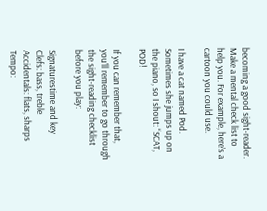becoming a good sight-reader. Make a mental check list to help you. For example, here’s a cartoon you could use.

I have a cat named Pod. Sometimes she jumps up on the piano, so I shout: “SCAT, POD!

If you can remember that, you’ll remember to go through the sight-reading checklist before you play:

Signaturestime and key
Clefs: bass, treble
Accidentals: flats, sharps
Tempo: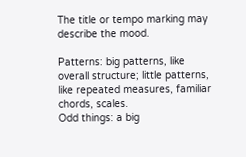The title or tempo marking may describe the mood.

Patterns: big patterns, like overall structure; little patterns, like repeated measures, familiar chords, scales.
Odd things: a big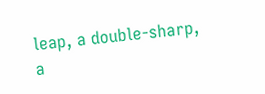leap, a double-sharp, a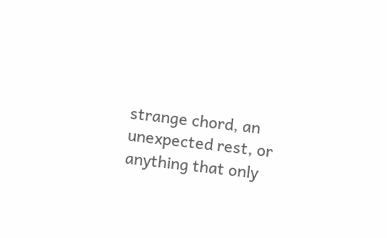strange chord, an unexpected rest, or anything that only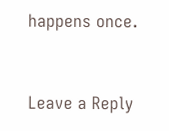happens once.


Leave a Reply